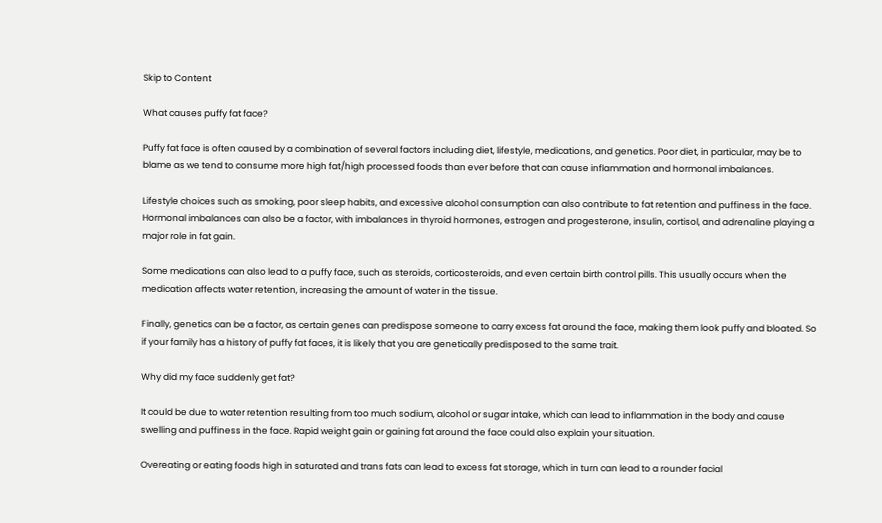Skip to Content

What causes puffy fat face?

Puffy fat face is often caused by a combination of several factors including diet, lifestyle, medications, and genetics. Poor diet, in particular, may be to blame as we tend to consume more high fat/high processed foods than ever before that can cause inflammation and hormonal imbalances.

Lifestyle choices such as smoking, poor sleep habits, and excessive alcohol consumption can also contribute to fat retention and puffiness in the face. Hormonal imbalances can also be a factor, with imbalances in thyroid hormones, estrogen and progesterone, insulin, cortisol, and adrenaline playing a major role in fat gain.

Some medications can also lead to a puffy face, such as steroids, corticosteroids, and even certain birth control pills. This usually occurs when the medication affects water retention, increasing the amount of water in the tissue.

Finally, genetics can be a factor, as certain genes can predispose someone to carry excess fat around the face, making them look puffy and bloated. So if your family has a history of puffy fat faces, it is likely that you are genetically predisposed to the same trait.

Why did my face suddenly get fat?

It could be due to water retention resulting from too much sodium, alcohol or sugar intake, which can lead to inflammation in the body and cause swelling and puffiness in the face. Rapid weight gain or gaining fat around the face could also explain your situation.

Overeating or eating foods high in saturated and trans fats can lead to excess fat storage, which in turn can lead to a rounder facial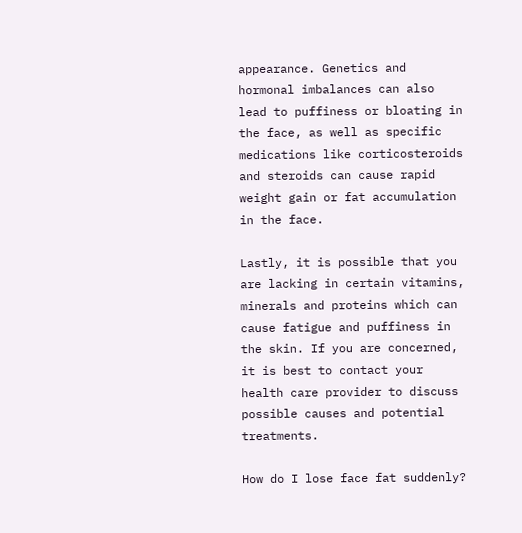appearance. Genetics and hormonal imbalances can also lead to puffiness or bloating in the face, as well as specific medications like corticosteroids and steroids can cause rapid weight gain or fat accumulation in the face.

Lastly, it is possible that you are lacking in certain vitamins, minerals and proteins which can cause fatigue and puffiness in the skin. If you are concerned, it is best to contact your health care provider to discuss possible causes and potential treatments.

How do I lose face fat suddenly?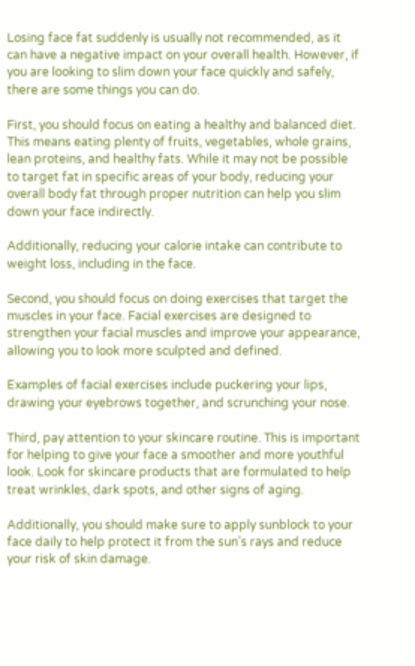Losing face fat suddenly is usually not recommended, as it can have a negative impact on your overall health. However, if you are looking to slim down your face quickly and safely, there are some things you can do.

First, you should focus on eating a healthy and balanced diet. This means eating plenty of fruits, vegetables, whole grains, lean proteins, and healthy fats. While it may not be possible to target fat in specific areas of your body, reducing your overall body fat through proper nutrition can help you slim down your face indirectly.

Additionally, reducing your calorie intake can contribute to weight loss, including in the face.

Second, you should focus on doing exercises that target the muscles in your face. Facial exercises are designed to strengthen your facial muscles and improve your appearance, allowing you to look more sculpted and defined.

Examples of facial exercises include puckering your lips, drawing your eyebrows together, and scrunching your nose.

Third, pay attention to your skincare routine. This is important for helping to give your face a smoother and more youthful look. Look for skincare products that are formulated to help treat wrinkles, dark spots, and other signs of aging.

Additionally, you should make sure to apply sunblock to your face daily to help protect it from the sun’s rays and reduce your risk of skin damage.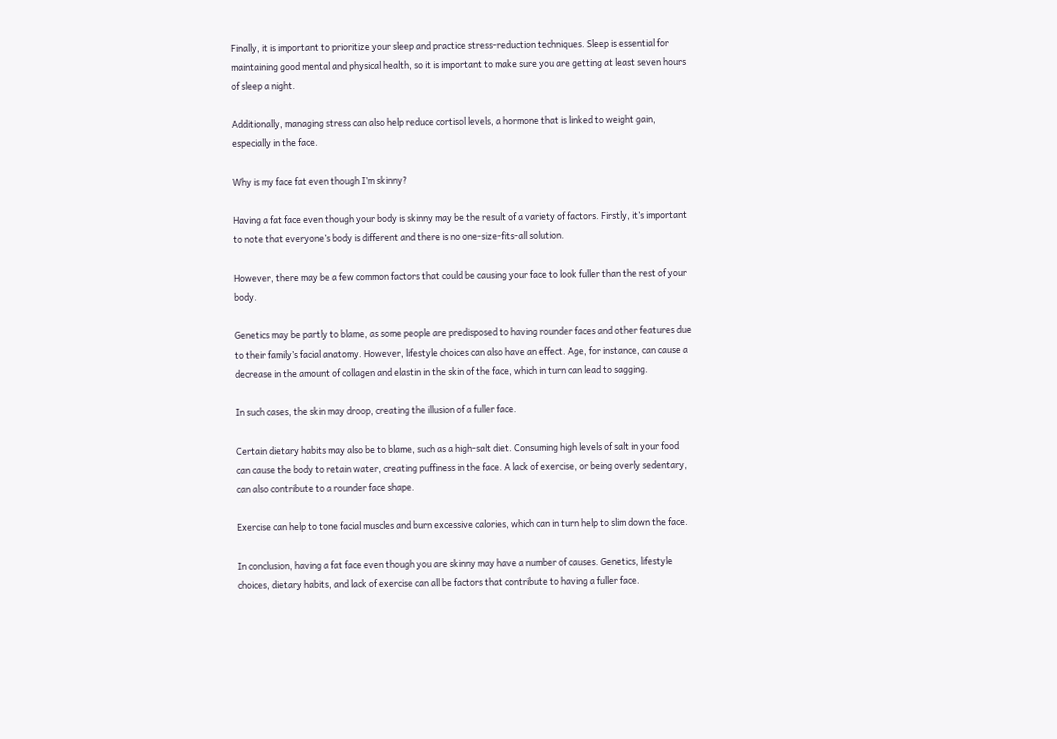Finally, it is important to prioritize your sleep and practice stress-reduction techniques. Sleep is essential for maintaining good mental and physical health, so it is important to make sure you are getting at least seven hours of sleep a night.

Additionally, managing stress can also help reduce cortisol levels, a hormone that is linked to weight gain, especially in the face.

Why is my face fat even though I’m skinny?

Having a fat face even though your body is skinny may be the result of a variety of factors. Firstly, it’s important to note that everyone’s body is different and there is no one-size-fits-all solution.

However, there may be a few common factors that could be causing your face to look fuller than the rest of your body.

Genetics may be partly to blame, as some people are predisposed to having rounder faces and other features due to their family’s facial anatomy. However, lifestyle choices can also have an effect. Age, for instance, can cause a decrease in the amount of collagen and elastin in the skin of the face, which in turn can lead to sagging.

In such cases, the skin may droop, creating the illusion of a fuller face.

Certain dietary habits may also be to blame, such as a high-salt diet. Consuming high levels of salt in your food can cause the body to retain water, creating puffiness in the face. A lack of exercise, or being overly sedentary, can also contribute to a rounder face shape.

Exercise can help to tone facial muscles and burn excessive calories, which can in turn help to slim down the face.

In conclusion, having a fat face even though you are skinny may have a number of causes. Genetics, lifestyle choices, dietary habits, and lack of exercise can all be factors that contribute to having a fuller face.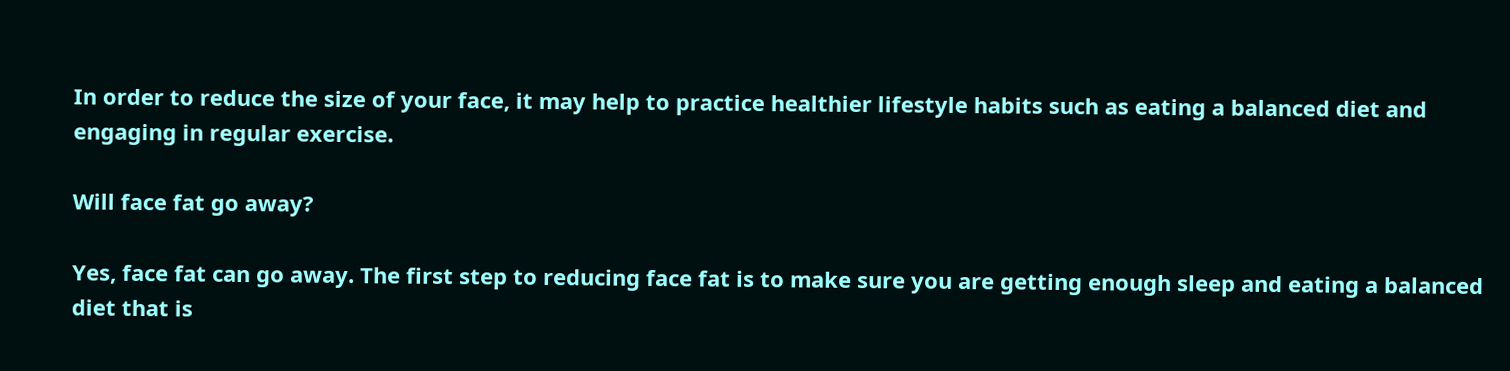In order to reduce the size of your face, it may help to practice healthier lifestyle habits such as eating a balanced diet and engaging in regular exercise.

Will face fat go away?

Yes, face fat can go away. The first step to reducing face fat is to make sure you are getting enough sleep and eating a balanced diet that is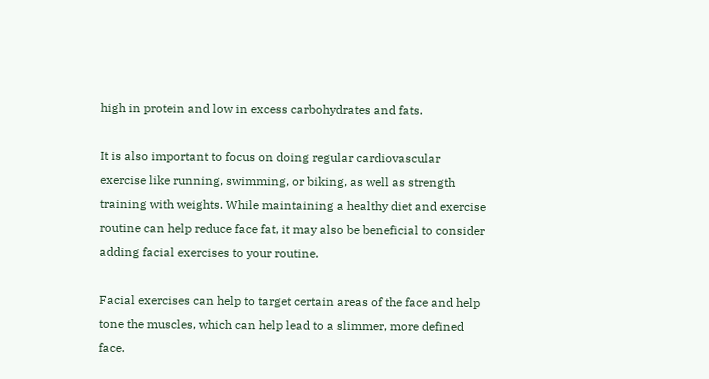high in protein and low in excess carbohydrates and fats.

It is also important to focus on doing regular cardiovascular exercise like running, swimming, or biking, as well as strength training with weights. While maintaining a healthy diet and exercise routine can help reduce face fat, it may also be beneficial to consider adding facial exercises to your routine.

Facial exercises can help to target certain areas of the face and help tone the muscles, which can help lead to a slimmer, more defined face.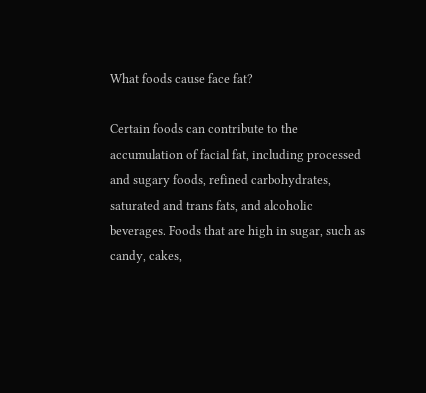What foods cause face fat?

Certain foods can contribute to the accumulation of facial fat, including processed and sugary foods, refined carbohydrates, saturated and trans fats, and alcoholic beverages. Foods that are high in sugar, such as candy, cakes,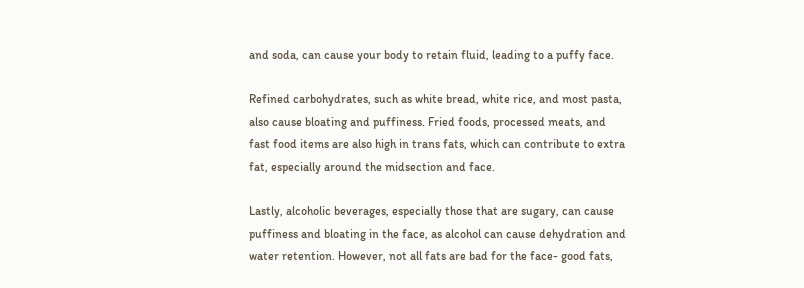and soda, can cause your body to retain fluid, leading to a puffy face.

Refined carbohydrates, such as white bread, white rice, and most pasta, also cause bloating and puffiness. Fried foods, processed meats, and fast food items are also high in trans fats, which can contribute to extra fat, especially around the midsection and face.

Lastly, alcoholic beverages, especially those that are sugary, can cause puffiness and bloating in the face, as alcohol can cause dehydration and water retention. However, not all fats are bad for the face- good fats,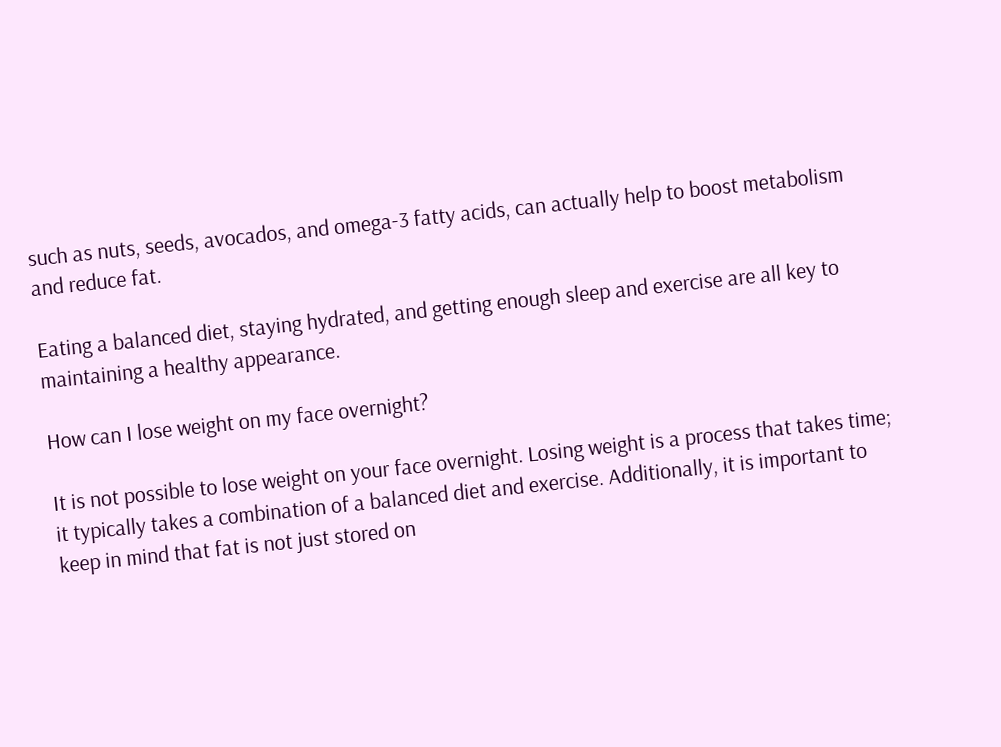such as nuts, seeds, avocados, and omega-3 fatty acids, can actually help to boost metabolism and reduce fat.

Eating a balanced diet, staying hydrated, and getting enough sleep and exercise are all key to maintaining a healthy appearance.

How can I lose weight on my face overnight?

It is not possible to lose weight on your face overnight. Losing weight is a process that takes time; it typically takes a combination of a balanced diet and exercise. Additionally, it is important to keep in mind that fat is not just stored on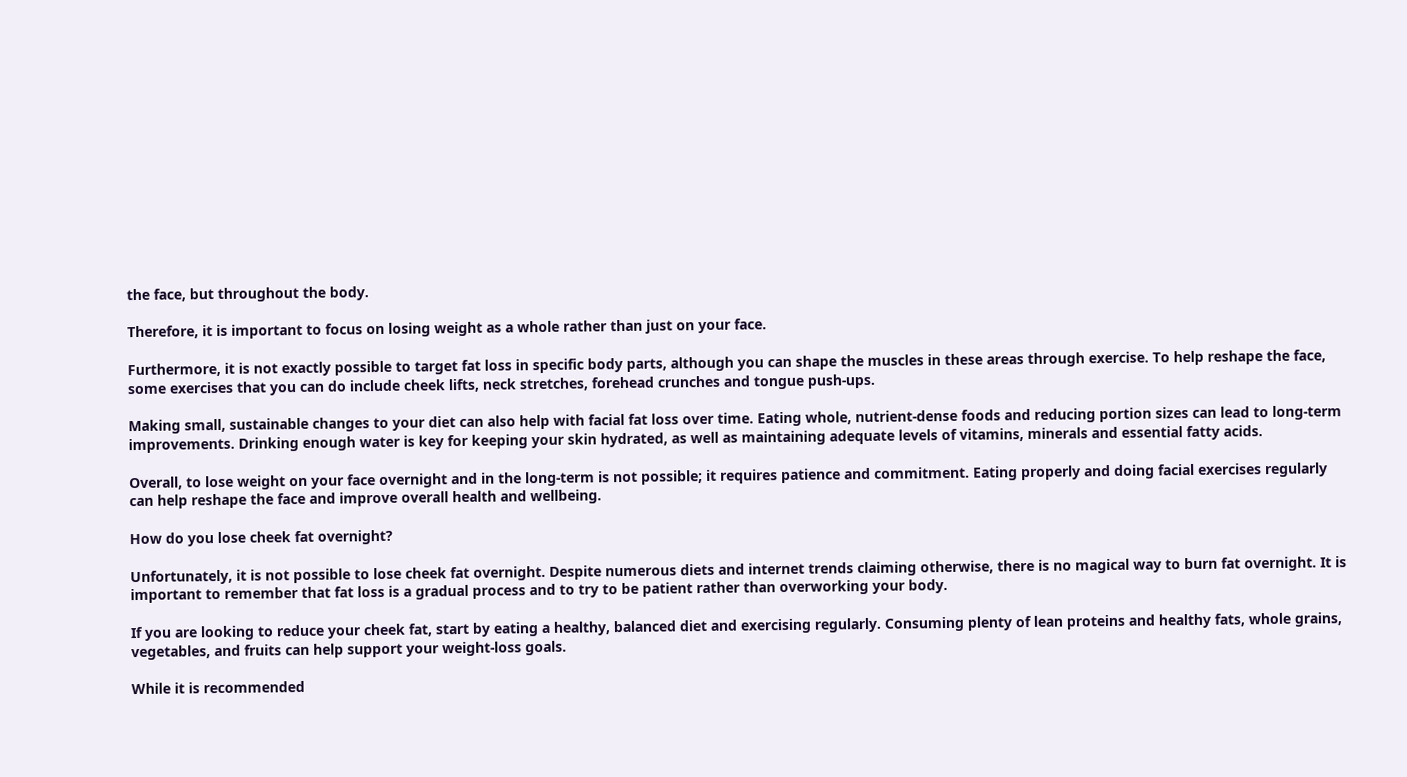the face, but throughout the body.

Therefore, it is important to focus on losing weight as a whole rather than just on your face.

Furthermore, it is not exactly possible to target fat loss in specific body parts, although you can shape the muscles in these areas through exercise. To help reshape the face, some exercises that you can do include cheek lifts, neck stretches, forehead crunches and tongue push-ups.

Making small, sustainable changes to your diet can also help with facial fat loss over time. Eating whole, nutrient-dense foods and reducing portion sizes can lead to long-term improvements. Drinking enough water is key for keeping your skin hydrated, as well as maintaining adequate levels of vitamins, minerals and essential fatty acids.

Overall, to lose weight on your face overnight and in the long-term is not possible; it requires patience and commitment. Eating properly and doing facial exercises regularly can help reshape the face and improve overall health and wellbeing.

How do you lose cheek fat overnight?

Unfortunately, it is not possible to lose cheek fat overnight. Despite numerous diets and internet trends claiming otherwise, there is no magical way to burn fat overnight. It is important to remember that fat loss is a gradual process and to try to be patient rather than overworking your body.

If you are looking to reduce your cheek fat, start by eating a healthy, balanced diet and exercising regularly. Consuming plenty of lean proteins and healthy fats, whole grains, vegetables, and fruits can help support your weight-loss goals.

While it is recommended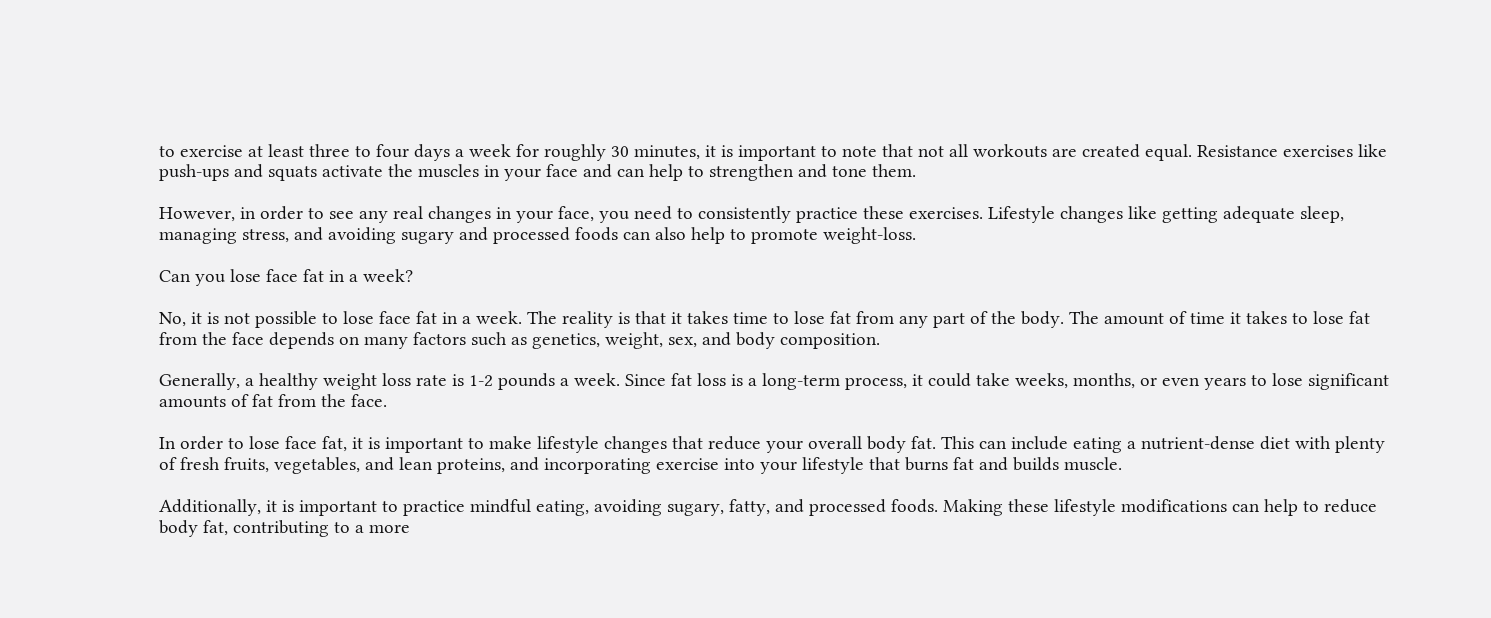to exercise at least three to four days a week for roughly 30 minutes, it is important to note that not all workouts are created equal. Resistance exercises like push-ups and squats activate the muscles in your face and can help to strengthen and tone them.

However, in order to see any real changes in your face, you need to consistently practice these exercises. Lifestyle changes like getting adequate sleep, managing stress, and avoiding sugary and processed foods can also help to promote weight-loss.

Can you lose face fat in a week?

No, it is not possible to lose face fat in a week. The reality is that it takes time to lose fat from any part of the body. The amount of time it takes to lose fat from the face depends on many factors such as genetics, weight, sex, and body composition.

Generally, a healthy weight loss rate is 1-2 pounds a week. Since fat loss is a long-term process, it could take weeks, months, or even years to lose significant amounts of fat from the face.

In order to lose face fat, it is important to make lifestyle changes that reduce your overall body fat. This can include eating a nutrient-dense diet with plenty of fresh fruits, vegetables, and lean proteins, and incorporating exercise into your lifestyle that burns fat and builds muscle.

Additionally, it is important to practice mindful eating, avoiding sugary, fatty, and processed foods. Making these lifestyle modifications can help to reduce body fat, contributing to a more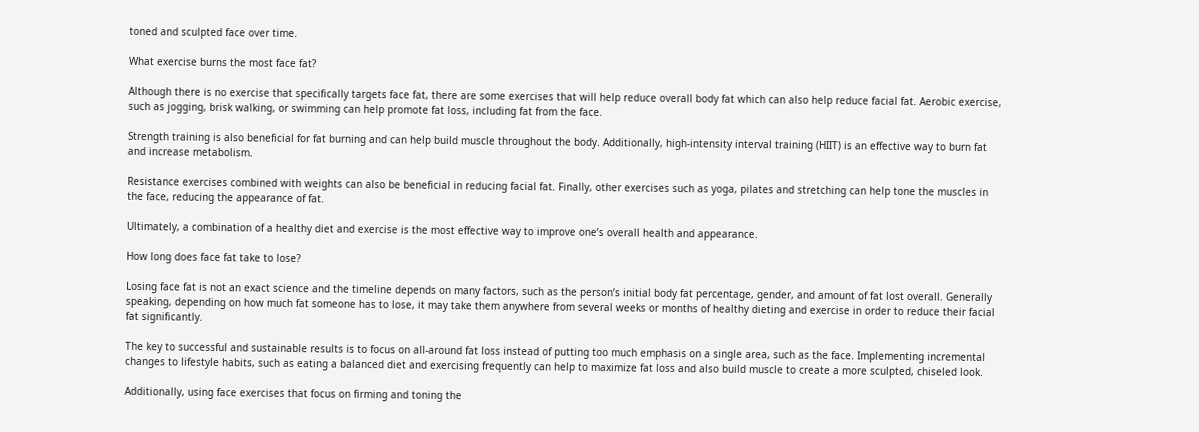toned and sculpted face over time.

What exercise burns the most face fat?

Although there is no exercise that specifically targets face fat, there are some exercises that will help reduce overall body fat which can also help reduce facial fat. Aerobic exercise, such as jogging, brisk walking, or swimming can help promote fat loss, including fat from the face.

Strength training is also beneficial for fat burning and can help build muscle throughout the body. Additionally, high-intensity interval training (HIIT) is an effective way to burn fat and increase metabolism.

Resistance exercises combined with weights can also be beneficial in reducing facial fat. Finally, other exercises such as yoga, pilates and stretching can help tone the muscles in the face, reducing the appearance of fat.

Ultimately, a combination of a healthy diet and exercise is the most effective way to improve one’s overall health and appearance.

How long does face fat take to lose?

Losing face fat is not an exact science and the timeline depends on many factors, such as the person’s initial body fat percentage, gender, and amount of fat lost overall. Generally speaking, depending on how much fat someone has to lose, it may take them anywhere from several weeks or months of healthy dieting and exercise in order to reduce their facial fat significantly.

The key to successful and sustainable results is to focus on all-around fat loss instead of putting too much emphasis on a single area, such as the face. Implementing incremental changes to lifestyle habits, such as eating a balanced diet and exercising frequently can help to maximize fat loss and also build muscle to create a more sculpted, chiseled look.

Additionally, using face exercises that focus on firming and toning the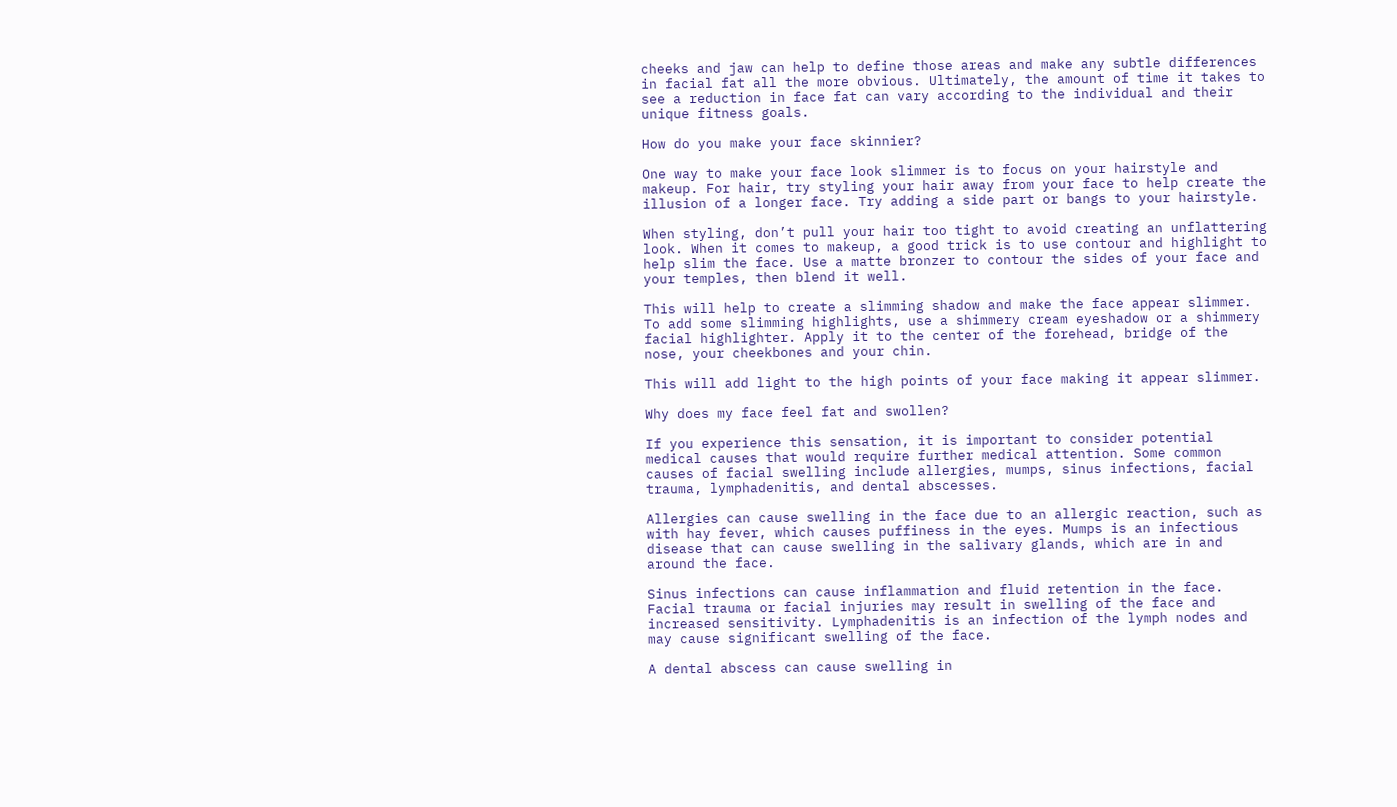cheeks and jaw can help to define those areas and make any subtle differences in facial fat all the more obvious. Ultimately, the amount of time it takes to see a reduction in face fat can vary according to the individual and their unique fitness goals.

How do you make your face skinnier?

One way to make your face look slimmer is to focus on your hairstyle and makeup. For hair, try styling your hair away from your face to help create the illusion of a longer face. Try adding a side part or bangs to your hairstyle.

When styling, don’t pull your hair too tight to avoid creating an unflattering look. When it comes to makeup, a good trick is to use contour and highlight to help slim the face. Use a matte bronzer to contour the sides of your face and your temples, then blend it well.

This will help to create a slimming shadow and make the face appear slimmer. To add some slimming highlights, use a shimmery cream eyeshadow or a shimmery facial highlighter. Apply it to the center of the forehead, bridge of the nose, your cheekbones and your chin.

This will add light to the high points of your face making it appear slimmer.

Why does my face feel fat and swollen?

If you experience this sensation, it is important to consider potential medical causes that would require further medical attention. Some common causes of facial swelling include allergies, mumps, sinus infections, facial trauma, lymphadenitis, and dental abscesses.

Allergies can cause swelling in the face due to an allergic reaction, such as with hay fever, which causes puffiness in the eyes. Mumps is an infectious disease that can cause swelling in the salivary glands, which are in and around the face.

Sinus infections can cause inflammation and fluid retention in the face. Facial trauma or facial injuries may result in swelling of the face and increased sensitivity. Lymphadenitis is an infection of the lymph nodes and may cause significant swelling of the face.

A dental abscess can cause swelling in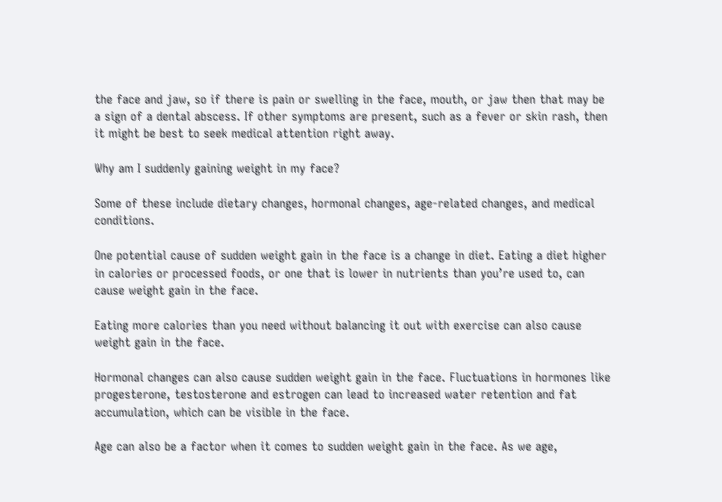the face and jaw, so if there is pain or swelling in the face, mouth, or jaw then that may be a sign of a dental abscess. If other symptoms are present, such as a fever or skin rash, then it might be best to seek medical attention right away.

Why am I suddenly gaining weight in my face?

Some of these include dietary changes, hormonal changes, age-related changes, and medical conditions.

One potential cause of sudden weight gain in the face is a change in diet. Eating a diet higher in calories or processed foods, or one that is lower in nutrients than you’re used to, can cause weight gain in the face.

Eating more calories than you need without balancing it out with exercise can also cause weight gain in the face.

Hormonal changes can also cause sudden weight gain in the face. Fluctuations in hormones like progesterone, testosterone and estrogen can lead to increased water retention and fat accumulation, which can be visible in the face.

Age can also be a factor when it comes to sudden weight gain in the face. As we age,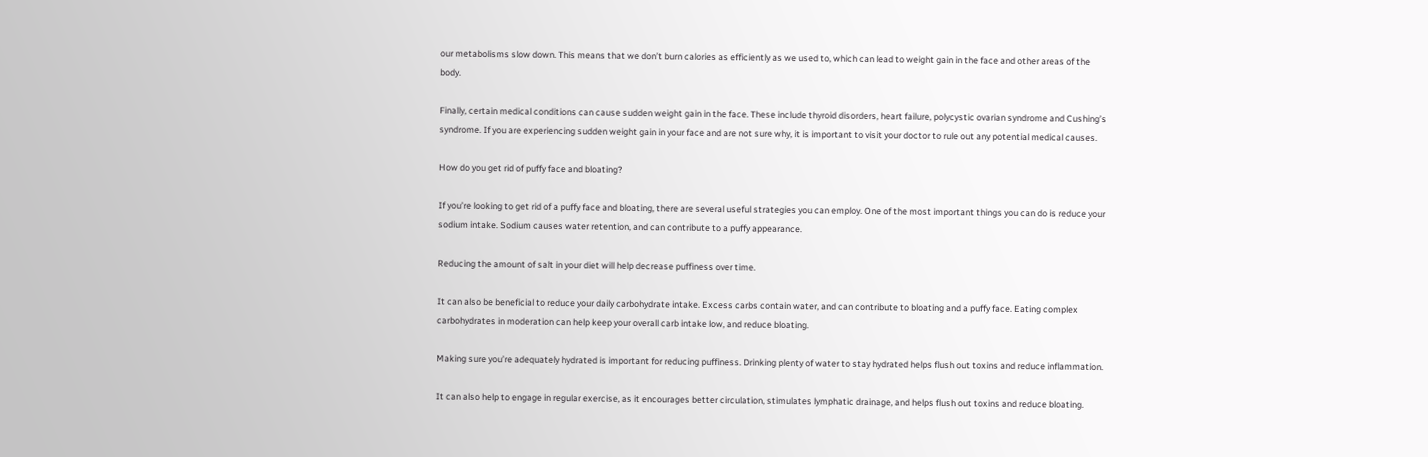our metabolisms slow down. This means that we don’t burn calories as efficiently as we used to, which can lead to weight gain in the face and other areas of the body.

Finally, certain medical conditions can cause sudden weight gain in the face. These include thyroid disorders, heart failure, polycystic ovarian syndrome and Cushing’s syndrome. If you are experiencing sudden weight gain in your face and are not sure why, it is important to visit your doctor to rule out any potential medical causes.

How do you get rid of puffy face and bloating?

If you’re looking to get rid of a puffy face and bloating, there are several useful strategies you can employ. One of the most important things you can do is reduce your sodium intake. Sodium causes water retention, and can contribute to a puffy appearance.

Reducing the amount of salt in your diet will help decrease puffiness over time.

It can also be beneficial to reduce your daily carbohydrate intake. Excess carbs contain water, and can contribute to bloating and a puffy face. Eating complex carbohydrates in moderation can help keep your overall carb intake low, and reduce bloating.

Making sure you’re adequately hydrated is important for reducing puffiness. Drinking plenty of water to stay hydrated helps flush out toxins and reduce inflammation.

It can also help to engage in regular exercise, as it encourages better circulation, stimulates lymphatic drainage, and helps flush out toxins and reduce bloating.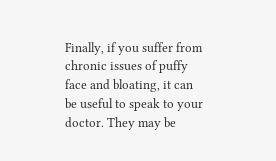Finally, if you suffer from chronic issues of puffy face and bloating, it can be useful to speak to your doctor. They may be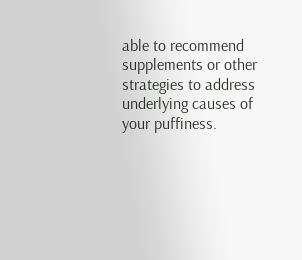able to recommend supplements or other strategies to address underlying causes of your puffiness.